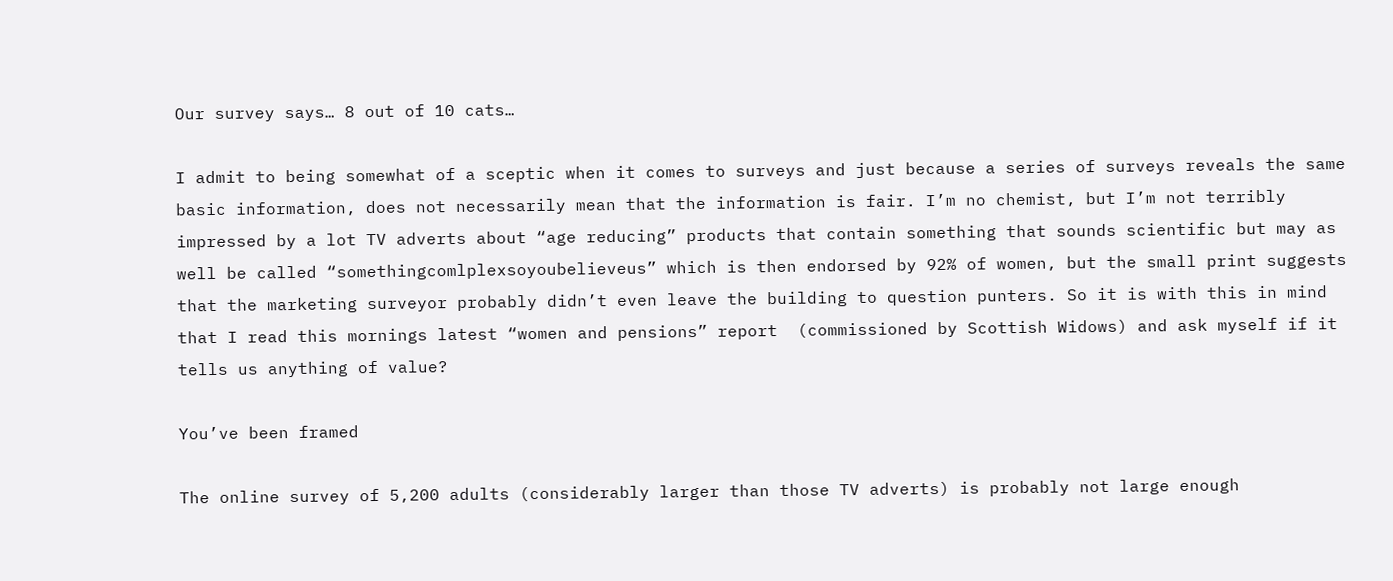Our survey says… 8 out of 10 cats…

I admit to being somewhat of a sceptic when it comes to surveys and just because a series of surveys reveals the same basic information, does not necessarily mean that the information is fair. I’m no chemist, but I’m not terribly impressed by a lot TV adverts about “age reducing” products that contain something that sounds scientific but may as well be called “somethingcomlplexsoyoubelieveus” which is then endorsed by 92% of women, but the small print suggests that the marketing surveyor probably didn’t even leave the building to question punters. So it is with this in mind that I read this mornings latest “women and pensions” report  (commissioned by Scottish Widows) and ask myself if it tells us anything of value?

You’ve been framed

The online survey of 5,200 adults (considerably larger than those TV adverts) is probably not large enough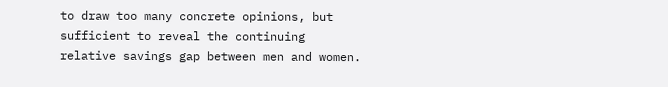to draw too many concrete opinions, but sufficient to reveal the continuing relative savings gap between men and women.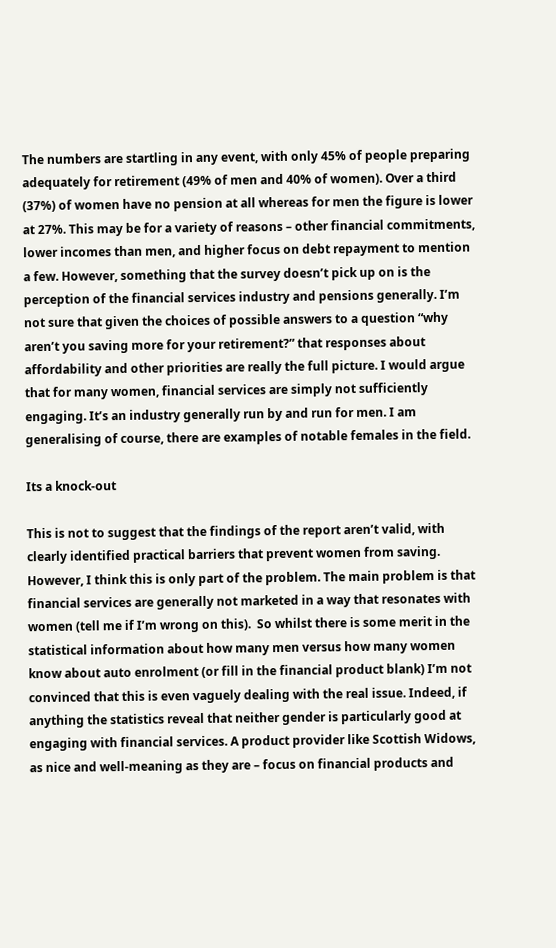The numbers are startling in any event, with only 45% of people preparing adequately for retirement (49% of men and 40% of women). Over a third (37%) of women have no pension at all whereas for men the figure is lower at 27%. This may be for a variety of reasons – other financial commitments, lower incomes than men, and higher focus on debt repayment to mention a few. However, something that the survey doesn’t pick up on is the perception of the financial services industry and pensions generally. I’m not sure that given the choices of possible answers to a question “why aren’t you saving more for your retirement?” that responses about affordability and other priorities are really the full picture. I would argue that for many women, financial services are simply not sufficiently engaging. It’s an industry generally run by and run for men. I am generalising of course, there are examples of notable females in the field.

Its a knock-out

This is not to suggest that the findings of the report aren’t valid, with clearly identified practical barriers that prevent women from saving. However, I think this is only part of the problem. The main problem is that financial services are generally not marketed in a way that resonates with women (tell me if I’m wrong on this).  So whilst there is some merit in the statistical information about how many men versus how many women know about auto enrolment (or fill in the financial product blank) I’m not convinced that this is even vaguely dealing with the real issue. Indeed, if anything the statistics reveal that neither gender is particularly good at engaging with financial services. A product provider like Scottish Widows, as nice and well-meaning as they are – focus on financial products and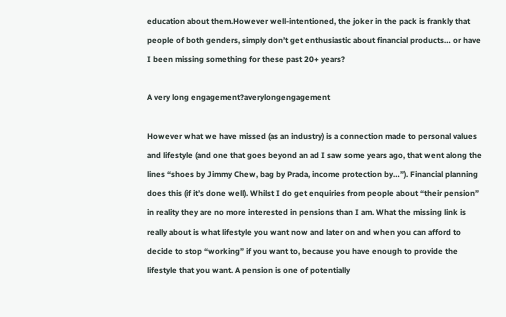education about them.However well-intentioned, the joker in the pack is frankly that people of both genders, simply don’t get enthusiastic about financial products… or have I been missing something for these past 20+ years?

A very long engagement?averylongengagement

However what we have missed (as an industry) is a connection made to personal values and lifestyle (and one that goes beyond an ad I saw some years ago, that went along the lines “shoes by Jimmy Chew, bag by Prada, income protection by…”). Financial planning does this (if it’s done well). Whilst I do get enquiries from people about “their pension” in reality they are no more interested in pensions than I am. What the missing link is really about is what lifestyle you want now and later on and when you can afford to decide to stop “working” if you want to, because you have enough to provide the lifestyle that you want. A pension is one of potentially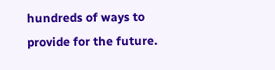hundreds of ways to provide for the future.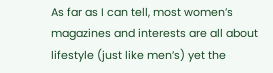As far as I can tell, most women’s magazines and interests are all about lifestyle (just like men’s) yet the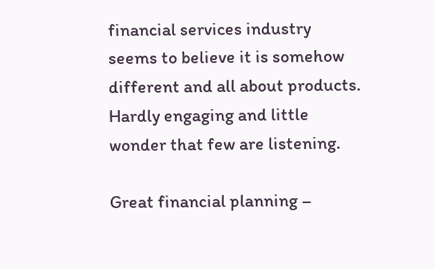financial services industry seems to believe it is somehow different and all about products. Hardly engaging and little wonder that few are listening.

Great financial planning –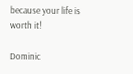because your life is worth it!

Dominic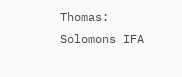Thomas: Solomons IFA